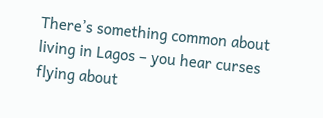There’s something common about living in Lagos – you hear curses flying about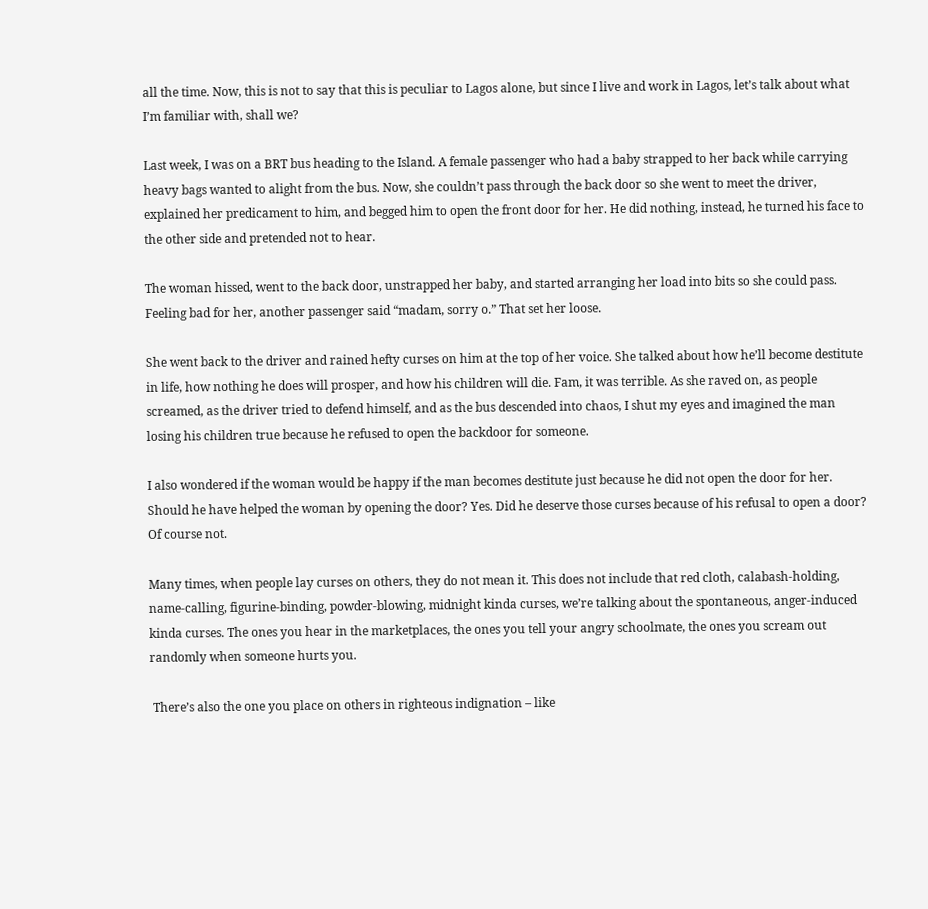all the time. Now, this is not to say that this is peculiar to Lagos alone, but since I live and work in Lagos, let’s talk about what I’m familiar with, shall we?

Last week, I was on a BRT bus heading to the Island. A female passenger who had a baby strapped to her back while carrying heavy bags wanted to alight from the bus. Now, she couldn’t pass through the back door so she went to meet the driver, explained her predicament to him, and begged him to open the front door for her. He did nothing, instead, he turned his face to the other side and pretended not to hear.

The woman hissed, went to the back door, unstrapped her baby, and started arranging her load into bits so she could pass. Feeling bad for her, another passenger said “madam, sorry o.” That set her loose.

She went back to the driver and rained hefty curses on him at the top of her voice. She talked about how he’ll become destitute in life, how nothing he does will prosper, and how his children will die. Fam, it was terrible. As she raved on, as people screamed, as the driver tried to defend himself, and as the bus descended into chaos, I shut my eyes and imagined the man losing his children true because he refused to open the backdoor for someone.

I also wondered if the woman would be happy if the man becomes destitute just because he did not open the door for her. Should he have helped the woman by opening the door? Yes. Did he deserve those curses because of his refusal to open a door? Of course not.

Many times, when people lay curses on others, they do not mean it. This does not include that red cloth, calabash-holding, name-calling, figurine-binding, powder-blowing, midnight kinda curses, we’re talking about the spontaneous, anger-induced kinda curses. The ones you hear in the marketplaces, the ones you tell your angry schoolmate, the ones you scream out randomly when someone hurts you.

 There’s also the one you place on others in righteous indignation – like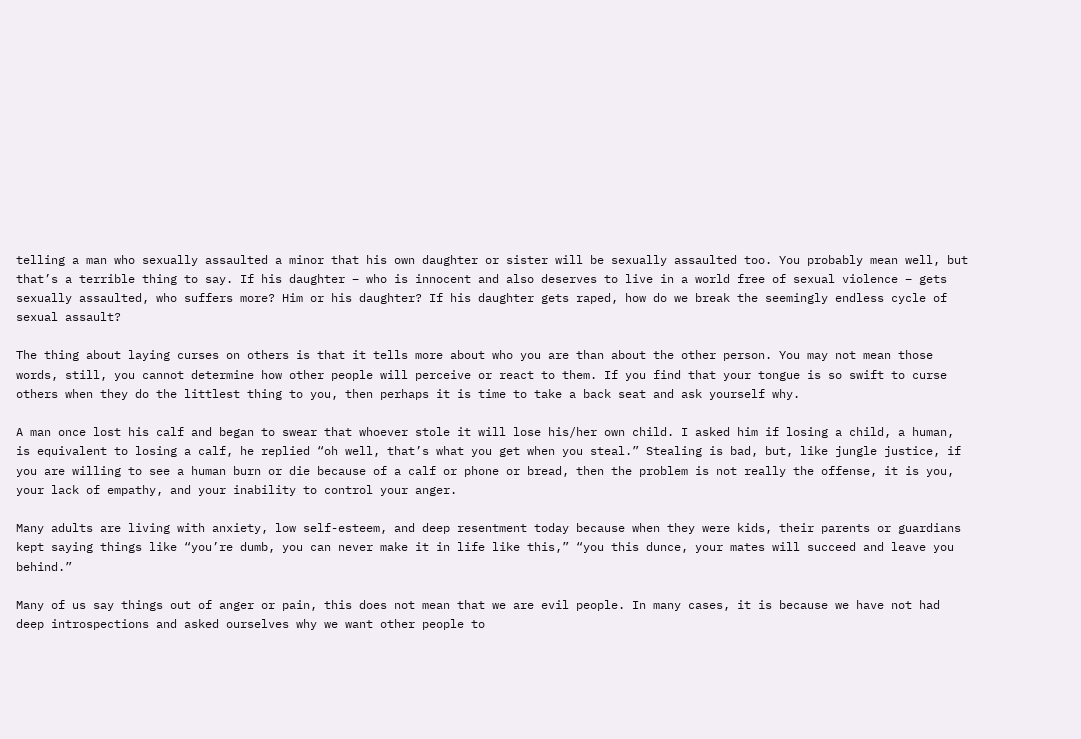telling a man who sexually assaulted a minor that his own daughter or sister will be sexually assaulted too. You probably mean well, but that’s a terrible thing to say. If his daughter – who is innocent and also deserves to live in a world free of sexual violence – gets sexually assaulted, who suffers more? Him or his daughter? If his daughter gets raped, how do we break the seemingly endless cycle of sexual assault?

The thing about laying curses on others is that it tells more about who you are than about the other person. You may not mean those words, still, you cannot determine how other people will perceive or react to them. If you find that your tongue is so swift to curse others when they do the littlest thing to you, then perhaps it is time to take a back seat and ask yourself why.

A man once lost his calf and began to swear that whoever stole it will lose his/her own child. I asked him if losing a child, a human, is equivalent to losing a calf, he replied “oh well, that’s what you get when you steal.” Stealing is bad, but, like jungle justice, if you are willing to see a human burn or die because of a calf or phone or bread, then the problem is not really the offense, it is you, your lack of empathy, and your inability to control your anger.

Many adults are living with anxiety, low self-esteem, and deep resentment today because when they were kids, their parents or guardians kept saying things like “you’re dumb, you can never make it in life like this,” “you this dunce, your mates will succeed and leave you behind.”

Many of us say things out of anger or pain, this does not mean that we are evil people. In many cases, it is because we have not had deep introspections and asked ourselves why we want other people to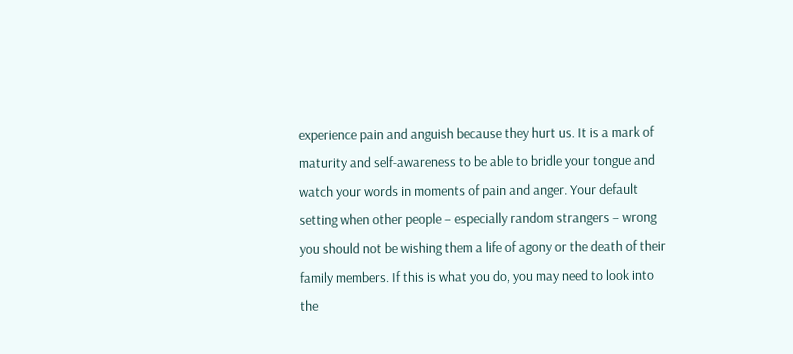experience pain and anguish because they hurt us. It is a mark of maturity and self-awareness to be able to bridle your tongue and watch your words in moments of pain and anger. Your default setting when other people – especially random strangers – wrong you should not be wishing them a life of agony or the death of their family members. If this is what you do, you may need to look into the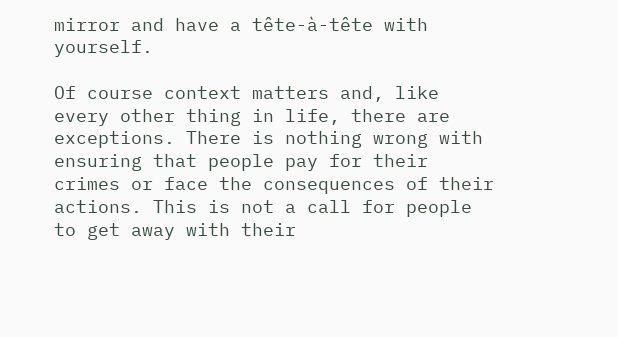mirror and have a tête-à-tête with yourself.

Of course context matters and, like every other thing in life, there are exceptions. There is nothing wrong with ensuring that people pay for their crimes or face the consequences of their actions. This is not a call for people to get away with their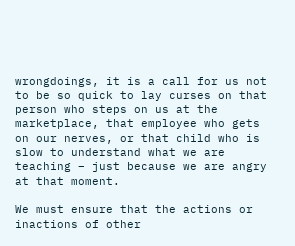wrongdoings, it is a call for us not to be so quick to lay curses on that person who steps on us at the marketplace, that employee who gets on our nerves, or that child who is slow to understand what we are teaching – just because we are angry at that moment.

We must ensure that the actions or inactions of other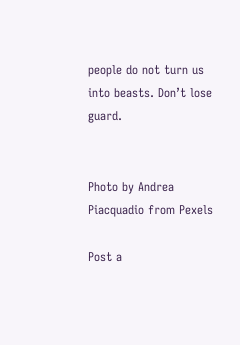people do not turn us into beasts. Don’t lose guard.


Photo by Andrea Piacquadio from Pexels

Post a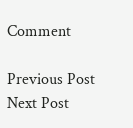Comment

Previous Post Next Post